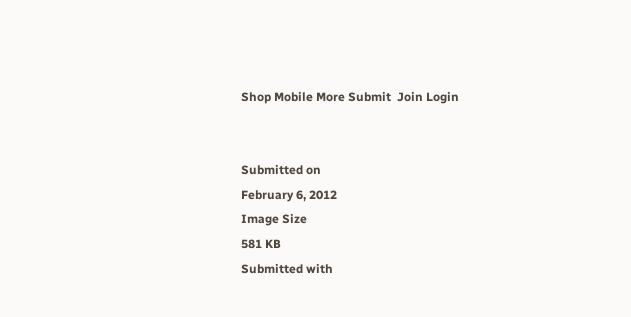Shop Mobile More Submit  Join Login


Submitted on
February 6, 2012
Image Size
581 KB
Submitted with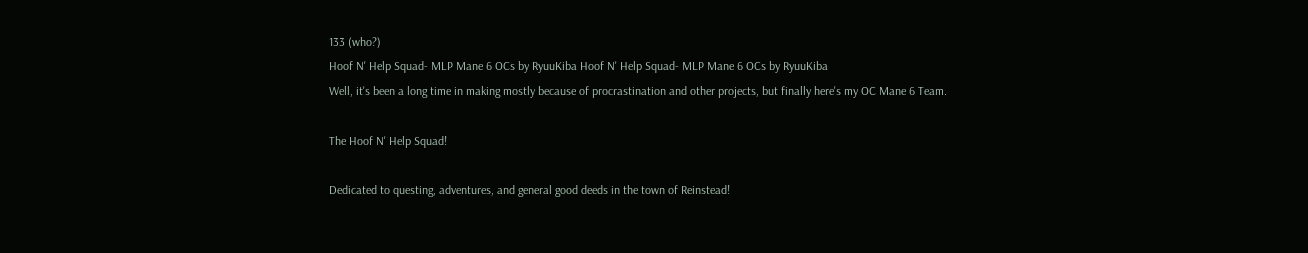133 (who?)
Hoof N' Help Squad- MLP Mane 6 OCs by RyuuKiba Hoof N' Help Squad- MLP Mane 6 OCs by RyuuKiba
Well, it's been a long time in making mostly because of procrastination and other projects, but finally here's my OC Mane 6 Team.

The Hoof N' Help Squad!

Dedicated to questing, adventures, and general good deeds in the town of Reinstead!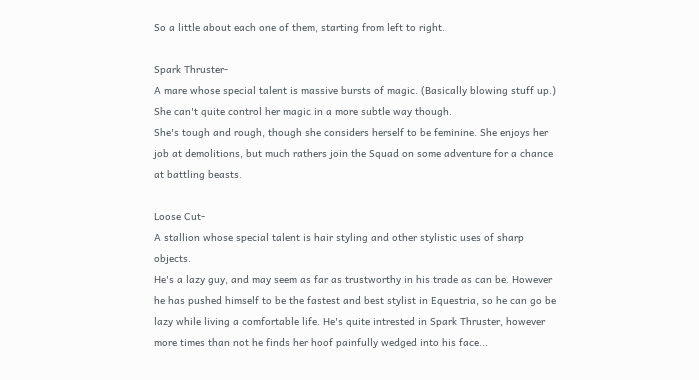So a little about each one of them, starting from left to right.

Spark Thruster-
A mare whose special talent is massive bursts of magic. (Basically blowing stuff up.) She can't quite control her magic in a more subtle way though.
She's tough and rough, though she considers herself to be feminine. She enjoys her job at demolitions, but much rathers join the Squad on some adventure for a chance at battling beasts.

Loose Cut-
A stallion whose special talent is hair styling and other stylistic uses of sharp objects.
He's a lazy guy, and may seem as far as trustworthy in his trade as can be. However he has pushed himself to be the fastest and best stylist in Equestria, so he can go be lazy while living a comfortable life. He's quite intrested in Spark Thruster, however more times than not he finds her hoof painfully wedged into his face...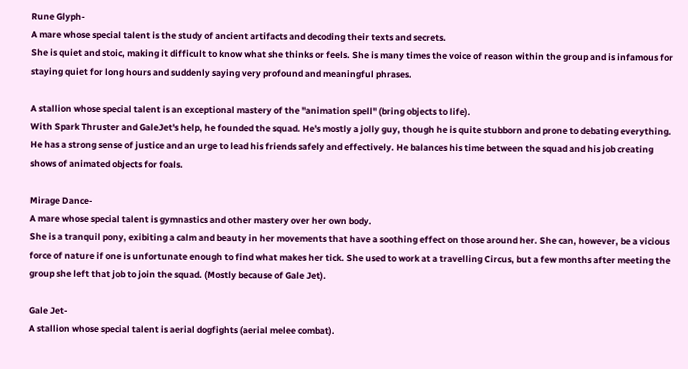Rune Glyph-
A mare whose special talent is the study of ancient artifacts and decoding their texts and secrets.
She is quiet and stoic, making it difficult to know what she thinks or feels. She is many times the voice of reason within the group and is infamous for staying quiet for long hours and suddenly saying very profound and meaningful phrases.

A stallion whose special talent is an exceptional mastery of the "animation spell" (bring objects to life).
With Spark Thruster and GaleJet's help, he founded the squad. He's mostly a jolly guy, though he is quite stubborn and prone to debating everything. He has a strong sense of justice and an urge to lead his friends safely and effectively. He balances his time between the squad and his job creating shows of animated objects for foals.

Mirage Dance-
A mare whose special talent is gymnastics and other mastery over her own body.
She is a tranquil pony, exibiting a calm and beauty in her movements that have a soothing effect on those around her. She can, however, be a vicious force of nature if one is unfortunate enough to find what makes her tick. She used to work at a travelling Circus, but a few months after meeting the group she left that job to join the squad. (Mostly because of Gale Jet).

Gale Jet-
A stallion whose special talent is aerial dogfights (aerial melee combat).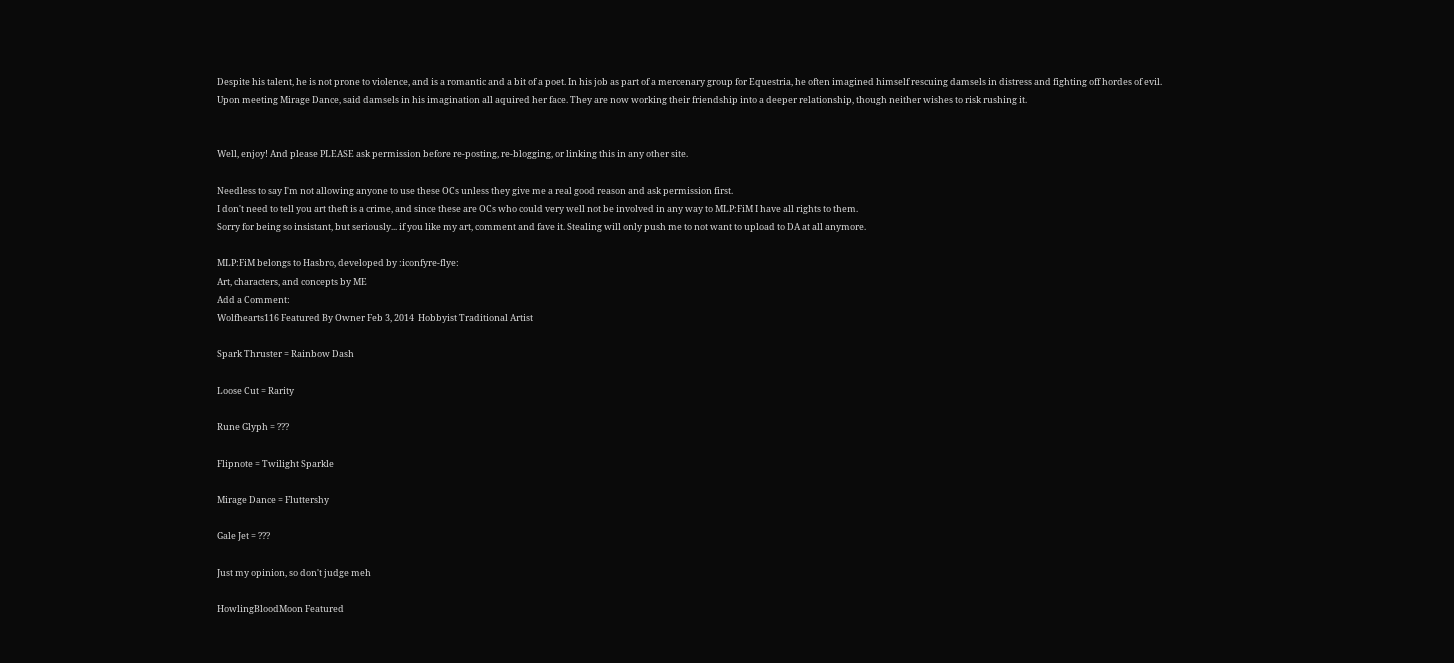Despite his talent, he is not prone to violence, and is a romantic and a bit of a poet. In his job as part of a mercenary group for Equestria, he often imagined himself rescuing damsels in distress and fighting off hordes of evil.
Upon meeting Mirage Dance, said damsels in his imagination all aquired her face. They are now working their friendship into a deeper relationship, though neither wishes to risk rushing it.


Well, enjoy! And please PLEASE ask permission before re-posting, re-blogging, or linking this in any other site.

Needless to say I'm not allowing anyone to use these OCs unless they give me a real good reason and ask permission first.
I don't need to tell you art theft is a crime, and since these are OCs who could very well not be involved in any way to MLP:FiM I have all rights to them.
Sorry for being so insistant, but seriously... if you like my art, comment and fave it. Stealing will only push me to not want to upload to DA at all anymore.

MLP:FiM belongs to Hasbro, developed by :iconfyre-flye:
Art, characters, and concepts by ME
Add a Comment:
Wolfhearts116 Featured By Owner Feb 3, 2014  Hobbyist Traditional Artist

Spark Thruster = Rainbow Dash

Loose Cut = Rarity

Rune Glyph = ???

Flipnote = Twilight Sparkle

Mirage Dance = Fluttershy

Gale Jet = ???

Just my opinion, so don't judge meh

HowlingBloodMoon Featured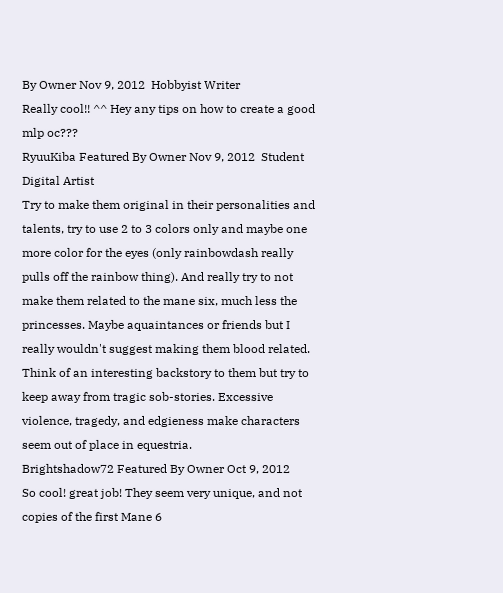By Owner Nov 9, 2012  Hobbyist Writer
Really cool!! ^^ Hey any tips on how to create a good mlp oc???
RyuuKiba Featured By Owner Nov 9, 2012  Student Digital Artist
Try to make them original in their personalities and talents, try to use 2 to 3 colors only and maybe one more color for the eyes (only rainbowdash really pulls off the rainbow thing). And really try to not make them related to the mane six, much less the princesses. Maybe aquaintances or friends but I really wouldn't suggest making them blood related.
Think of an interesting backstory to them but try to keep away from tragic sob-stories. Excessive violence, tragedy, and edgieness make characters seem out of place in equestria.
Brightshadow72 Featured By Owner Oct 9, 2012
So cool! great job! They seem very unique, and not copies of the first Mane 6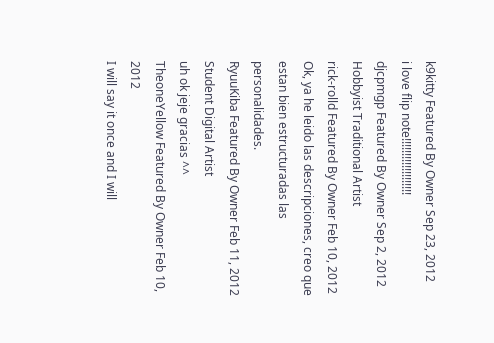k9kitty Featured By Owner Sep 23, 2012
i love flip note!!!!!!!!!!!!!!!!!!!
djcpmgp Featured By Owner Sep 2, 2012  Hobbyist Traditional Artist
rick-rolld Featured By Owner Feb 10, 2012
Ok, ya he leido las descripciones, creo que estan bien estructuradas las personalidades.
RyuuKiba Featured By Owner Feb 11, 2012  Student Digital Artist
uh ok jeje gracias ^^
TheoneYellow Featured By Owner Feb 10, 2012
I will say it once and I will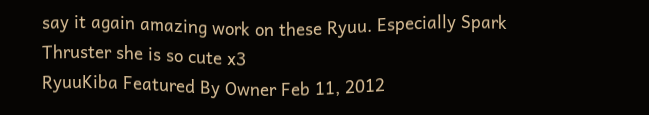say it again amazing work on these Ryuu. Especially Spark Thruster she is so cute x3
RyuuKiba Featured By Owner Feb 11, 2012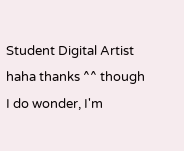Student Digital Artist
haha thanks ^^ though I do wonder, I'm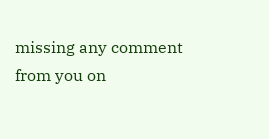missing any comment from you on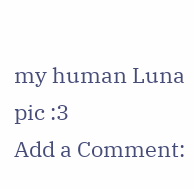my human Luna pic :3
Add a Comment: